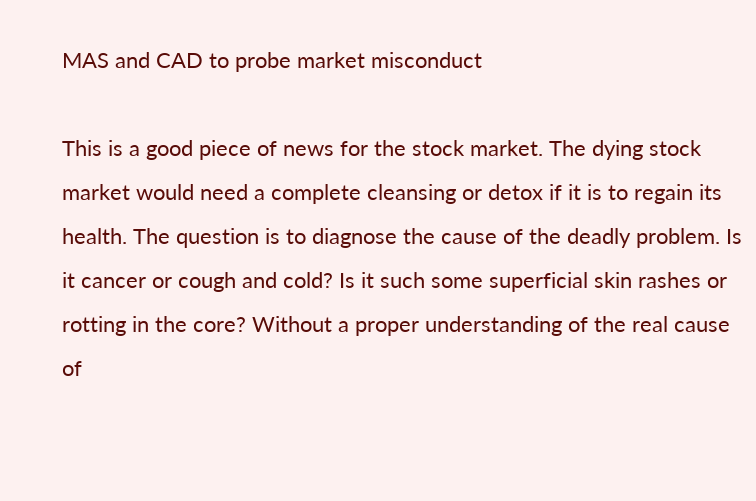MAS and CAD to probe market misconduct

This is a good piece of news for the stock market. The dying stock market would need a complete cleansing or detox if it is to regain its health. The question is to diagnose the cause of the deadly problem. Is it cancer or cough and cold? Is it such some superficial skin rashes or rotting in the core? Without a proper understanding of the real cause of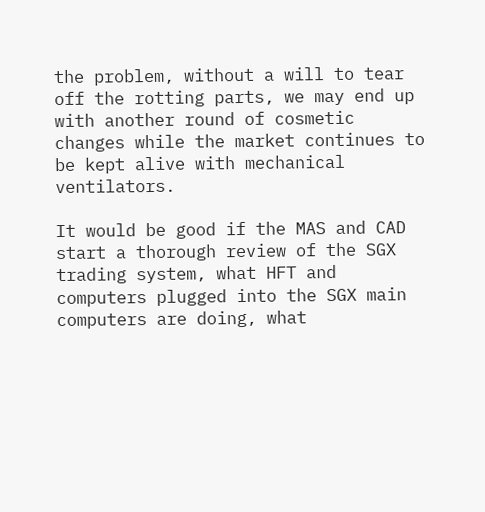the problem, without a will to tear off the rotting parts, we may end up with another round of cosmetic changes while the market continues to be kept alive with mechanical ventilators.

It would be good if the MAS and CAD start a thorough review of the SGX trading system, what HFT and computers plugged into the SGX main computers are doing, what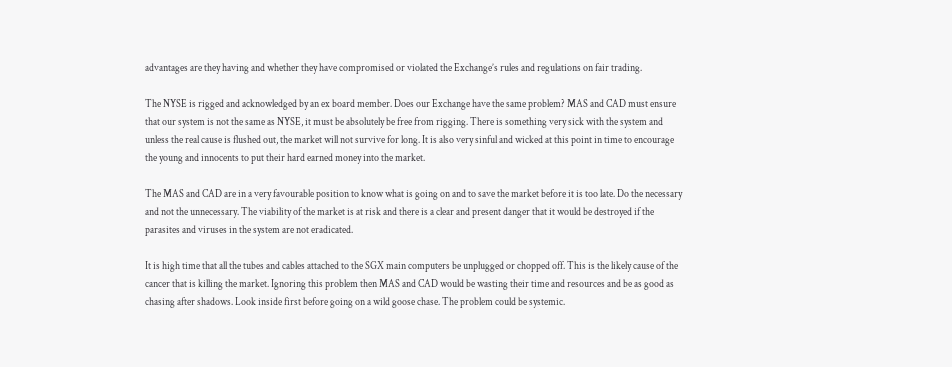advantages are they having and whether they have compromised or violated the Exchange’s rules and regulations on fair trading.

The NYSE is rigged and acknowledged by an ex board member. Does our Exchange have the same problem? MAS and CAD must ensure that our system is not the same as NYSE, it must be absolutely be free from rigging. There is something very sick with the system and unless the real cause is flushed out, the market will not survive for long. It is also very sinful and wicked at this point in time to encourage the young and innocents to put their hard earned money into the market.

The MAS and CAD are in a very favourable position to know what is going on and to save the market before it is too late. Do the necessary and not the unnecessary. The viability of the market is at risk and there is a clear and present danger that it would be destroyed if the parasites and viruses in the system are not eradicated.

It is high time that all the tubes and cables attached to the SGX main computers be unplugged or chopped off. This is the likely cause of the cancer that is killing the market. Ignoring this problem then MAS and CAD would be wasting their time and resources and be as good as chasing after shadows. Look inside first before going on a wild goose chase. The problem could be systemic.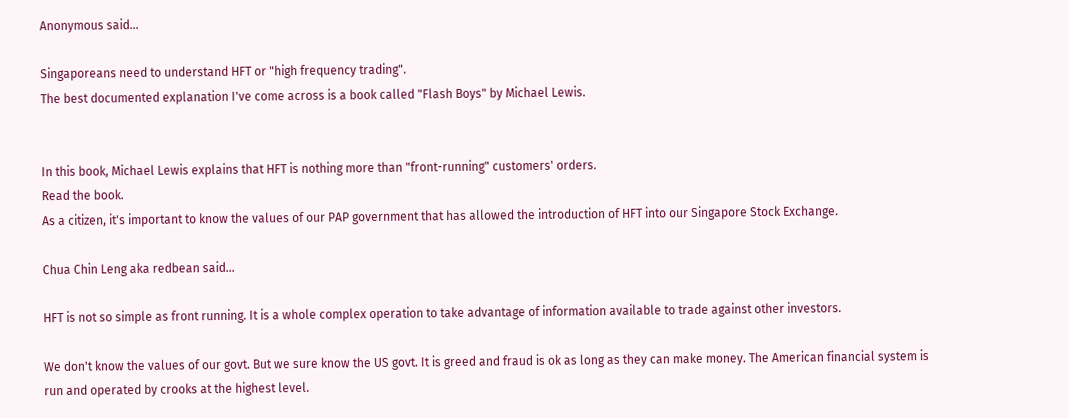Anonymous said...

Singaporeans need to understand HFT or "high frequency trading".
The best documented explanation I've come across is a book called "Flash Boys" by Michael Lewis.


In this book, Michael Lewis explains that HFT is nothing more than "front-running" customers' orders.
Read the book.
As a citizen, it's important to know the values of our PAP government that has allowed the introduction of HFT into our Singapore Stock Exchange.

Chua Chin Leng aka redbean said...

HFT is not so simple as front running. It is a whole complex operation to take advantage of information available to trade against other investors.

We don't know the values of our govt. But we sure know the US govt. It is greed and fraud is ok as long as they can make money. The American financial system is run and operated by crooks at the highest level.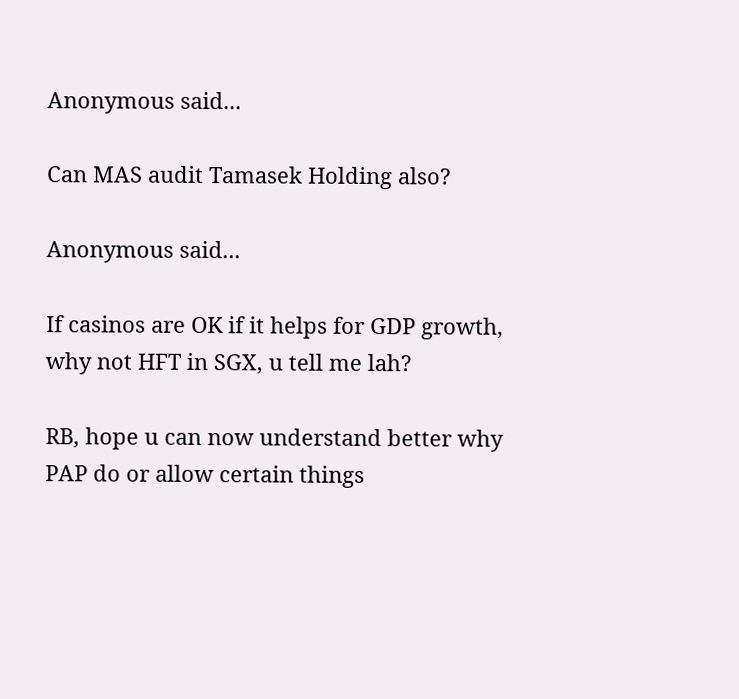Anonymous said...

Can MAS audit Tamasek Holding also?

Anonymous said...

If casinos are OK if it helps for GDP growth, why not HFT in SGX, u tell me lah?

RB, hope u can now understand better why PAP do or allow certain things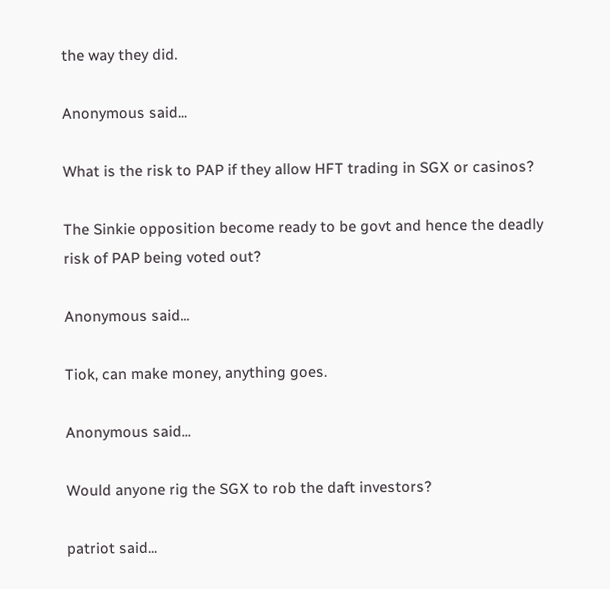the way they did.

Anonymous said...

What is the risk to PAP if they allow HFT trading in SGX or casinos?

The Sinkie opposition become ready to be govt and hence the deadly risk of PAP being voted out?

Anonymous said...

Tiok, can make money, anything goes.

Anonymous said...

Would anyone rig the SGX to rob the daft investors?

patriot said...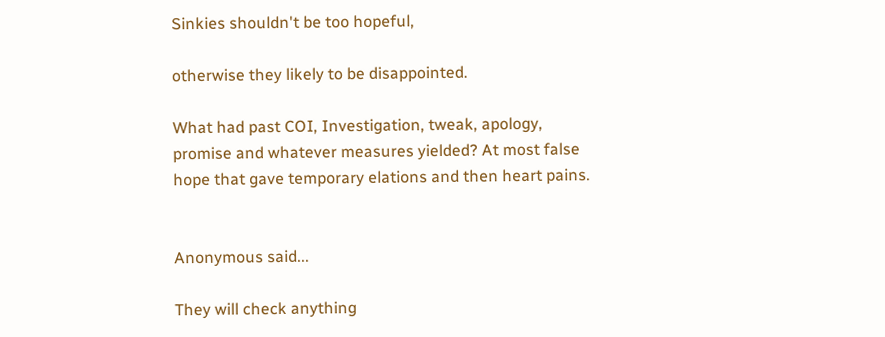Sinkies shouldn't be too hopeful,

otherwise they likely to be disappointed.

What had past COI, Investigation, tweak, apology, promise and whatever measures yielded? At most false hope that gave temporary elations and then heart pains.


Anonymous said...

They will check anything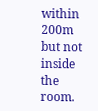within 200m but not inside the room.